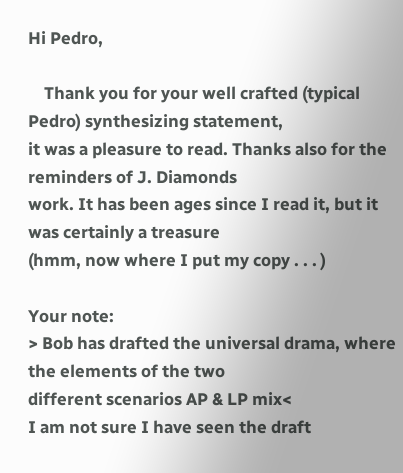Hi Pedro,

    Thank you for your well crafted (typical Pedro) synthesizing statement,
it was a pleasure to read. Thanks also for the reminders of J. Diamonds
work. It has been ages since I read it, but it was certainly a treasure
(hmm, now where I put my copy . . . )

Your note:
> Bob has drafted the universal drama, where the elements of the two
different scenarios AP & LP mix<
I am not sure I have seen the draft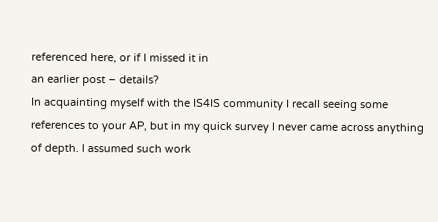referenced here, or if I missed it in
an earlier post – details?
In acquainting myself with the IS4IS community I recall seeing some
references to your AP, but in my quick survey I never came across anything
of depth. I assumed such work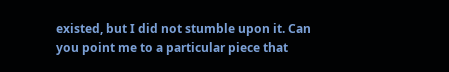existed, but I did not stumble upon it. Can
you point me to a particular piece that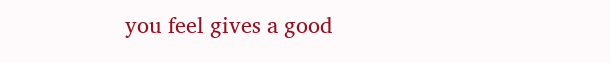you feel gives a good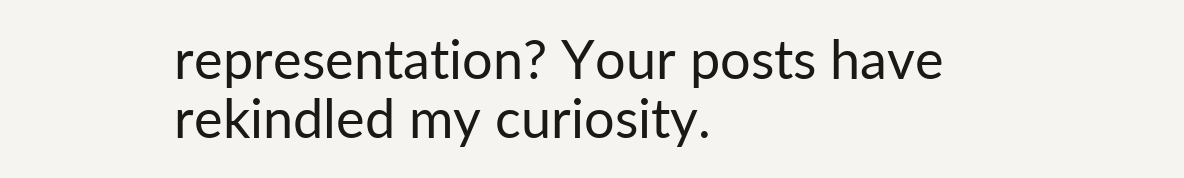representation? Your posts have rekindled my curiosity.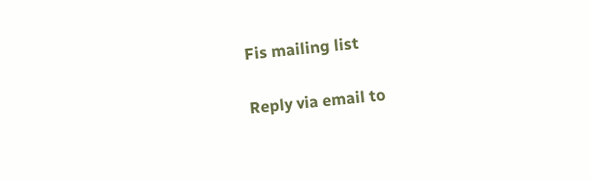Fis mailing list

Reply via email to